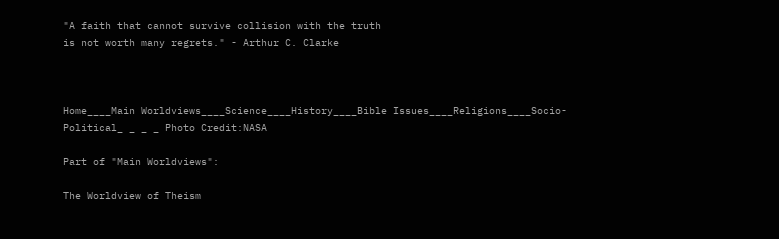"A faith that cannot survive collision with the truth
is not worth many regrets." - Arthur C. Clarke



Home____Main Worldviews____Science____History____Bible Issues____Religions____Socio-Political_ _ _ _ Photo Credit:NASA

Part of "Main Worldviews":

The Worldview of Theism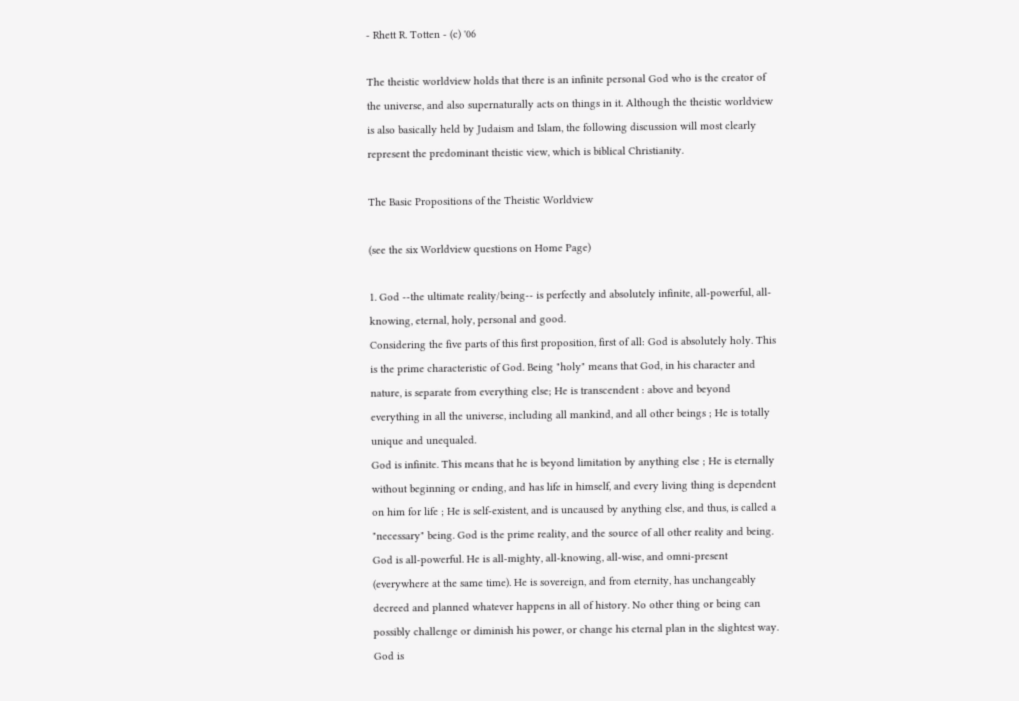- Rhett R. Totten - (c) '06

The theistic worldview holds that there is an infinite personal God who is the creator of the universe, and also supernaturally acts on things in it. Although the theistic worldview is also basically held by Judaism and Islam, the following discussion will most clearly represent the predominant theistic view, which is biblical Christianity.

The Basic Propositions of the Theistic Worldview

(see the six Worldview questions on Home Page)

1. God --the ultimate reality/being-- is perfectly and absolutely infinite, all-powerful, all-knowing, eternal, holy, personal and good.
Considering the five parts of this first proposition, first of all: God is absolutely holy. This is the prime characteristic of God. Being "holy" means that God, in his character and nature, is separate from everything else; He is transcendent : above and beyond everything in all the universe, including all mankind, and all other beings ; He is totally unique and unequaled.
God is infinite. This means that he is beyond limitation by anything else ; He is eternally without beginning or ending, and has life in himself, and every living thing is dependent on him for life ; He is self-existent, and is uncaused by anything else, and thus, is called a "necessary" being. God is the prime reality, and the source of all other reality and being.
God is all-powerful. He is all-mighty, all-knowing, all-wise, and omni-present (everywhere at the same time). He is sovereign, and from eternity, has unchangeably decreed and planned whatever happens in all of history. No other thing or being can possibly challenge or diminish his power, or change his eternal plan in the slightest way.
God is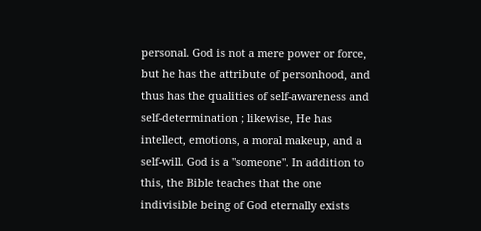personal. God is not a mere power or force, but he has the attribute of personhood, and thus has the qualities of self-awareness and self-determination ; likewise, He has intellect, emotions, a moral makeup, and a self-will. God is a "someone". In addition to this, the Bible teaches that the one indivisible being of God eternally exists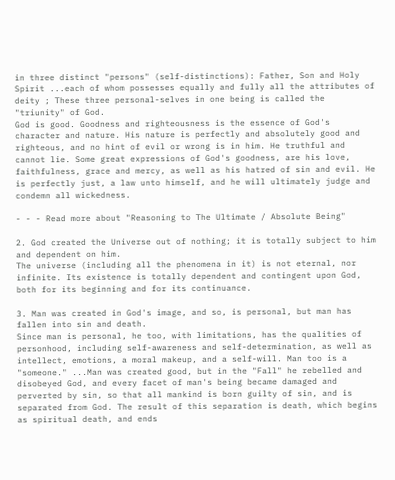in three distinct "persons" (self-distinctions): Father, Son and Holy Spirit ...each of whom possesses equally and fully all the attributes of deity ; These three personal-selves in one being is called the "triunity" of God.
God is good. Goodness and righteousness is the essence of God's character and nature. His nature is perfectly and absolutely good and righteous, and no hint of evil or wrong is in him. He truthful and cannot lie. Some great expressions of God's goodness, are his love, faithfulness, grace and mercy, as well as his hatred of sin and evil. He is perfectly just, a law unto himself, and he will ultimately judge and condemn all wickedness.

- - - Read more about "Reasoning to The Ultimate / Absolute Being"

2. God created the Universe out of nothing; it is totally subject to him and dependent on him.
The universe (including all the phenomena in it) is not eternal, nor infinite. Its existence is totally dependent and contingent upon God, both for its beginning and for its continuance.

3. Man was created in God's image, and so, is personal, but man has fallen into sin and death.
Since man is personal, he too, with limitations, has the qualities of personhood, including self-awareness and self-determination, as well as intellect, emotions, a moral makeup, and a self-will. Man too is a "someone." ...Man was created good, but in the "Fall" he rebelled and disobeyed God, and every facet of man's being became damaged and perverted by sin, so that all mankind is born guilty of sin, and is separated from God. The result of this separation is death, which begins as spiritual death, and ends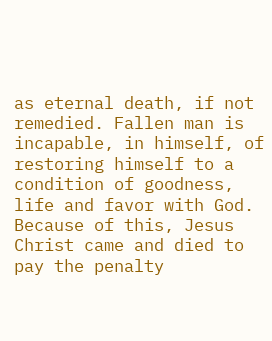as eternal death, if not remedied. Fallen man is incapable, in himself, of restoring himself to a condition of goodness, life and favor with God. Because of this, Jesus Christ came and died to pay the penalty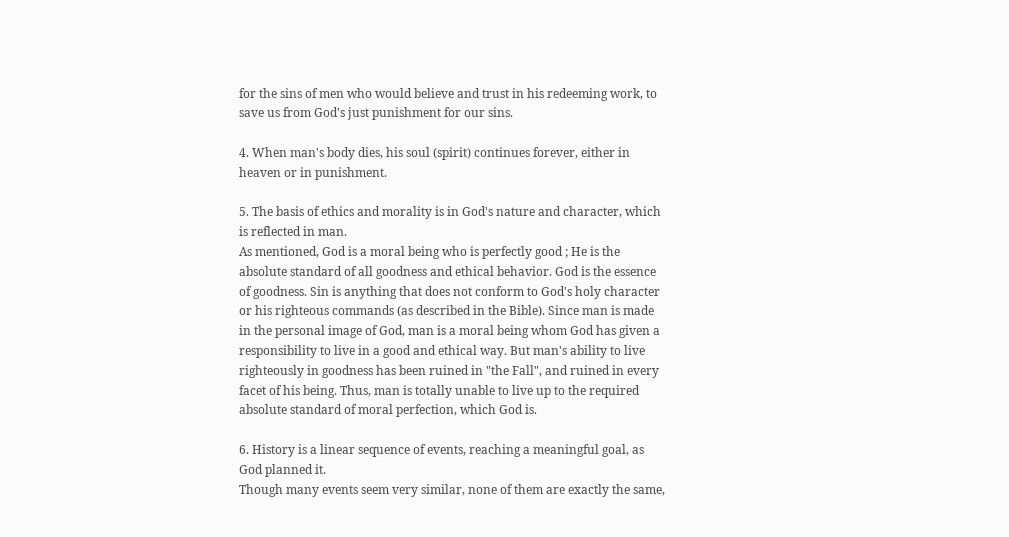for the sins of men who would believe and trust in his redeeming work, to save us from God's just punishment for our sins.

4. When man's body dies, his soul (spirit) continues forever, either in heaven or in punishment.

5. The basis of ethics and morality is in God's nature and character, which is reflected in man.
As mentioned, God is a moral being who is perfectly good ; He is the absolute standard of all goodness and ethical behavior. God is the essence of goodness. Sin is anything that does not conform to God's holy character or his righteous commands (as described in the Bible). Since man is made in the personal image of God, man is a moral being whom God has given a responsibility to live in a good and ethical way. But man's ability to live righteously in goodness has been ruined in "the Fall", and ruined in every facet of his being. Thus, man is totally unable to live up to the required absolute standard of moral perfection, which God is.

6. History is a linear sequence of events, reaching a meaningful goal, as God planned it.
Though many events seem very similar, none of them are exactly the same,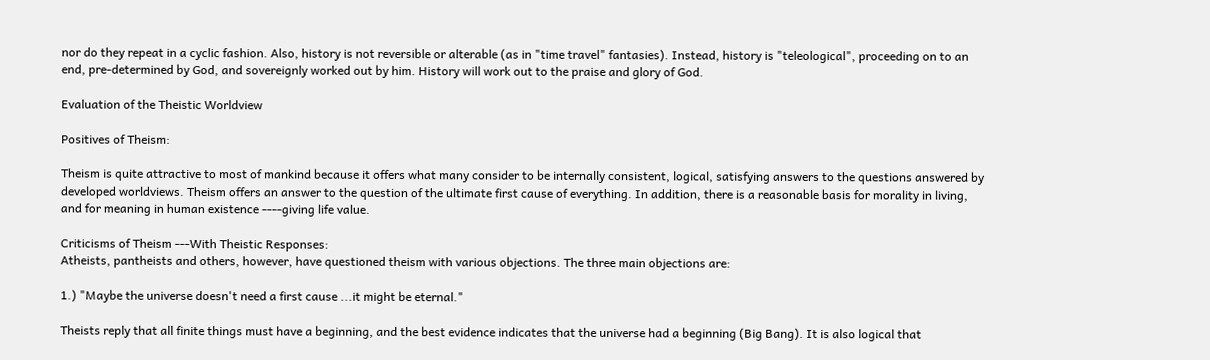nor do they repeat in a cyclic fashion. Also, history is not reversible or alterable (as in "time travel" fantasies). Instead, history is "teleological", proceeding on to an end, pre-determined by God, and sovereignly worked out by him. History will work out to the praise and glory of God.

Evaluation of the Theistic Worldview

Positives of Theism:

Theism is quite attractive to most of mankind because it offers what many consider to be internally consistent, logical, satisfying answers to the questions answered by developed worldviews. Theism offers an answer to the question of the ultimate first cause of everything. In addition, there is a reasonable basis for morality in living, and for meaning in human existence ----giving life value.

Criticisms of Theism ---With Theistic Responses:
Atheists, pantheists and others, however, have questioned theism with various objections. The three main objections are:

1.) "Maybe the universe doesn't need a first cause ...it might be eternal."

Theists reply that all finite things must have a beginning, and the best evidence indicates that the universe had a beginning (Big Bang). It is also logical that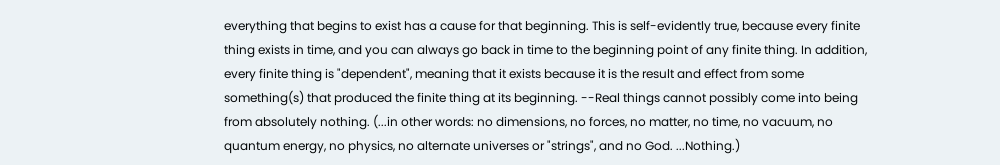everything that begins to exist has a cause for that beginning. This is self-evidently true, because every finite thing exists in time, and you can always go back in time to the beginning point of any finite thing. In addition, every finite thing is "dependent", meaning that it exists because it is the result and effect from some something(s) that produced the finite thing at its beginning. --Real things cannot possibly come into being from absolutely nothing. (...in other words: no dimensions, no forces, no matter, no time, no vacuum, no quantum energy, no physics, no alternate universes or "strings", and no God. ...Nothing.)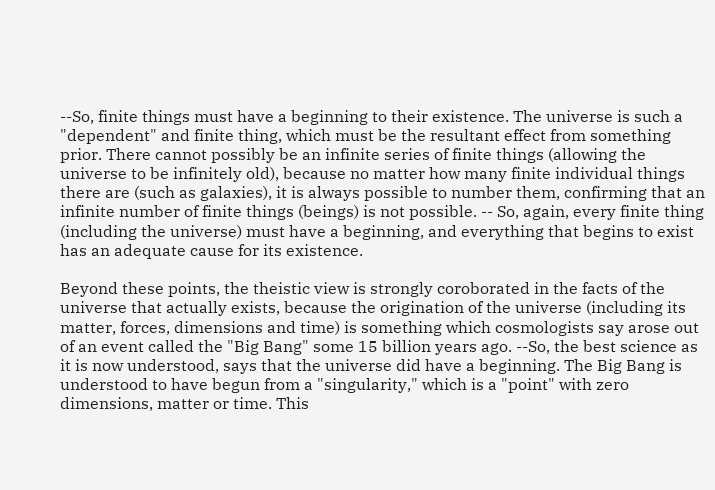--So, finite things must have a beginning to their existence. The universe is such a "dependent" and finite thing, which must be the resultant effect from something prior. There cannot possibly be an infinite series of finite things (allowing the universe to be infinitely old), because no matter how many finite individual things there are (such as galaxies), it is always possible to number them, confirming that an infinite number of finite things (beings) is not possible. -- So, again, every finite thing (including the universe) must have a beginning, and everything that begins to exist has an adequate cause for its existence.

Beyond these points, the theistic view is strongly coroborated in the facts of the universe that actually exists, because the origination of the universe (including its matter, forces, dimensions and time) is something which cosmologists say arose out of an event called the "Big Bang" some 15 billion years ago. --So, the best science as it is now understood, says that the universe did have a beginning. The Big Bang is understood to have begun from a "singularity," which is a "point" with zero dimensions, matter or time. This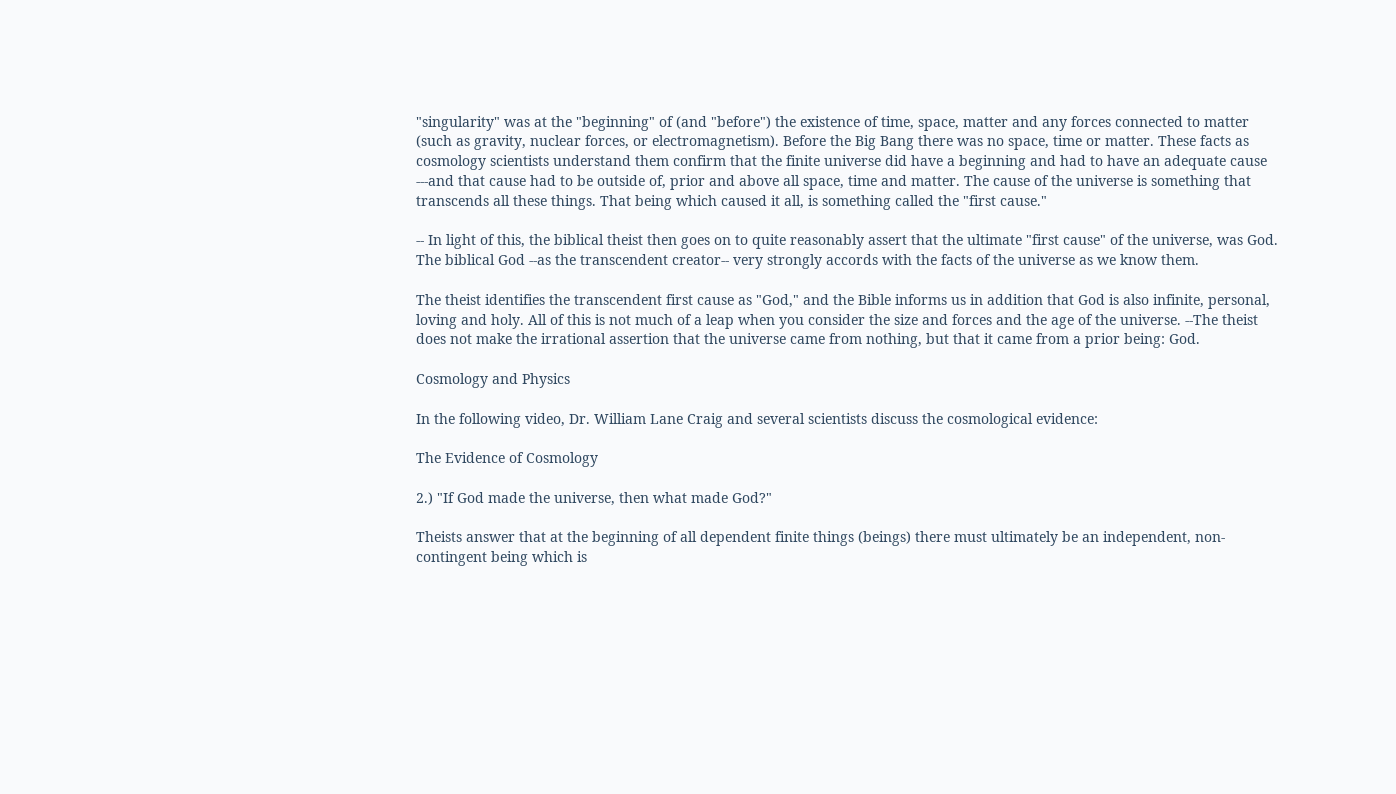"singularity" was at the "beginning" of (and "before") the existence of time, space, matter and any forces connected to matter (such as gravity, nuclear forces, or electromagnetism). Before the Big Bang there was no space, time or matter. These facts as cosmology scientists understand them confirm that the finite universe did have a beginning and had to have an adequate cause ---and that cause had to be outside of, prior and above all space, time and matter. The cause of the universe is something that transcends all these things. That being which caused it all, is something called the "first cause."

-- In light of this, the biblical theist then goes on to quite reasonably assert that the ultimate "first cause" of the universe, was God. The biblical God --as the transcendent creator-- very strongly accords with the facts of the universe as we know them.

The theist identifies the transcendent first cause as "God," and the Bible informs us in addition that God is also infinite, personal, loving and holy. All of this is not much of a leap when you consider the size and forces and the age of the universe. --The theist does not make the irrational assertion that the universe came from nothing, but that it came from a prior being: God.

Cosmology and Physics

In the following video, Dr. William Lane Craig and several scientists discuss the cosmological evidence:

The Evidence of Cosmology

2.) "If God made the universe, then what made God?"

Theists answer that at the beginning of all dependent finite things (beings) there must ultimately be an independent, non-contingent being which is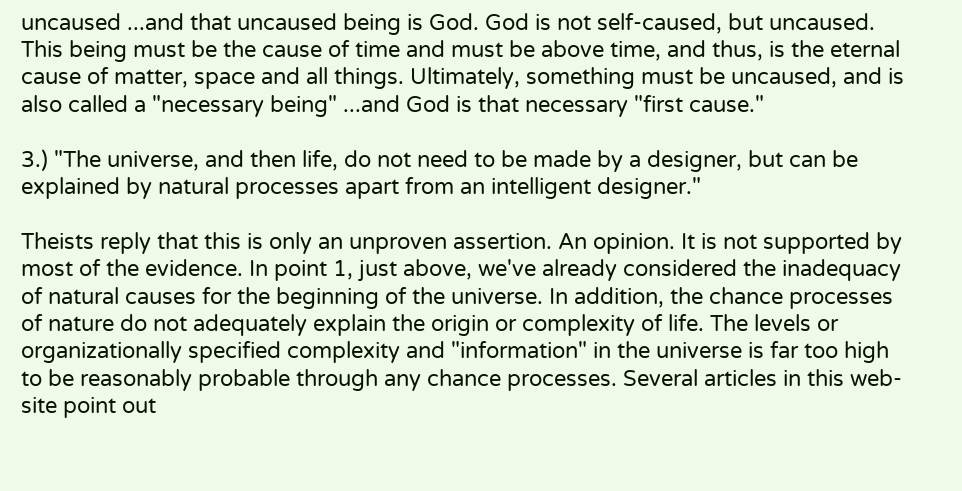uncaused ...and that uncaused being is God. God is not self-caused, but uncaused. This being must be the cause of time and must be above time, and thus, is the eternal cause of matter, space and all things. Ultimately, something must be uncaused, and is also called a "necessary being" ...and God is that necessary "first cause."

3.) "The universe, and then life, do not need to be made by a designer, but can be explained by natural processes apart from an intelligent designer."

Theists reply that this is only an unproven assertion. An opinion. It is not supported by most of the evidence. In point 1, just above, we've already considered the inadequacy of natural causes for the beginning of the universe. In addition, the chance processes of nature do not adequately explain the origin or complexity of life. The levels or organizationally specified complexity and "information" in the universe is far too high to be reasonably probable through any chance processes. Several articles in this web-site point out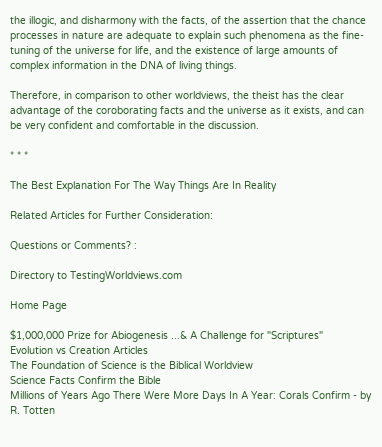the illogic, and disharmony with the facts, of the assertion that the chance processes in nature are adequate to explain such phenomena as the fine-tuning of the universe for life, and the existence of large amounts of complex information in the DNA of living things.

Therefore, in comparison to other worldviews, the theist has the clear advantage of the coroborating facts and the universe as it exists, and can be very confident and comfortable in the discussion.

* * *

The Best Explanation For The Way Things Are In Reality

Related Articles for Further Consideration:

Questions or Comments? :

Directory to TestingWorldviews.com

Home Page

$1,000,000 Prize for Abiogenesis ...& A Challenge for "Scriptures"
Evolution vs Creation Articles
The Foundation of Science is the Biblical Worldview
Science Facts Confirm the Bible
Millions of Years Ago There Were More Days In A Year: Corals Confirm - by R. Totten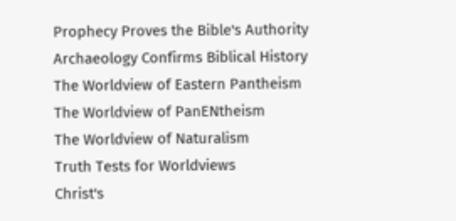Prophecy Proves the Bible's Authority
Archaeology Confirms Biblical History
The Worldview of Eastern Pantheism
The Worldview of PanENtheism
The Worldview of Naturalism
Truth Tests for Worldviews
Christ's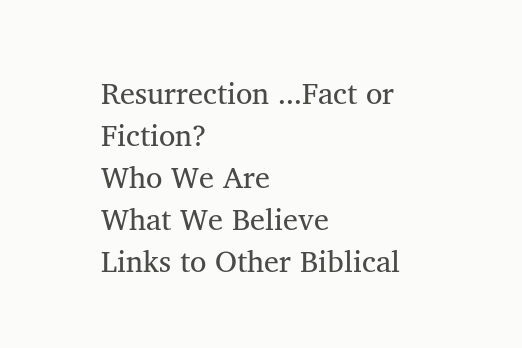Resurrection ...Fact or Fiction?
Who We Are
What We Believe
Links to Other Biblical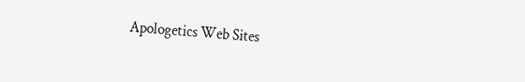Apologetics Web Sites